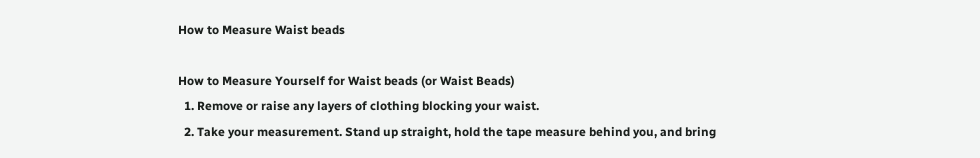How to Measure Waist beads

How to Measure Yourself for Waist beads (or Waist Beads)
  1. Remove or raise any layers of clothing blocking your waist.
  2. Take your measurement. Stand up straight, hold the tape measure behind you, and bring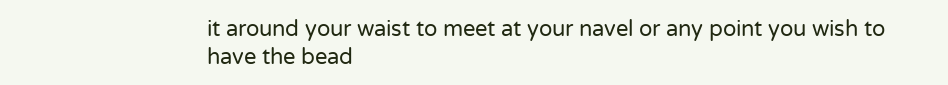it around your waist to meet at your navel or any point you wish to have the bead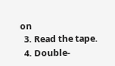on
  3. Read the tape.
  4. Double-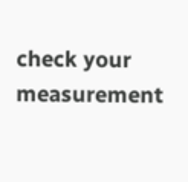check your measurement